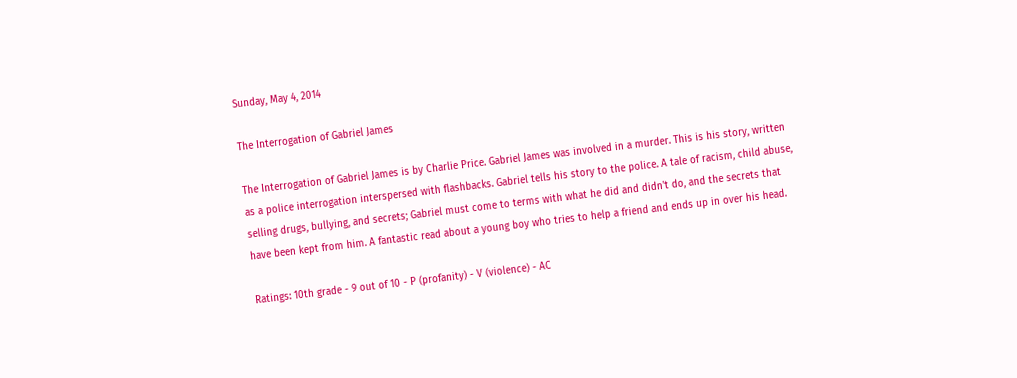Sunday, May 4, 2014

The Interrogation of Gabriel James

The Interrogation of Gabriel James is by Charlie Price. Gabriel James was involved in a murder. This is his story, written as a police interrogation interspersed with flashbacks. Gabriel tells his story to the police. A tale of racism, child abuse, selling drugs, bullying, and secrets; Gabriel must come to terms with what he did and didn't do, and the secrets that have been kept from him. A fantastic read about a young boy who tries to help a friend and ends up in over his head.

Ratings: 10th grade - 9 out of 10 - P (profanity) - V (violence) - AC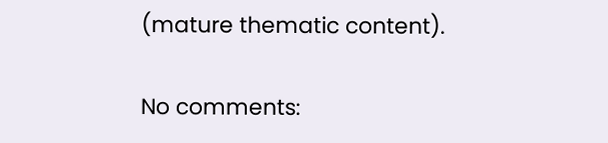(mature thematic content).

No comments: